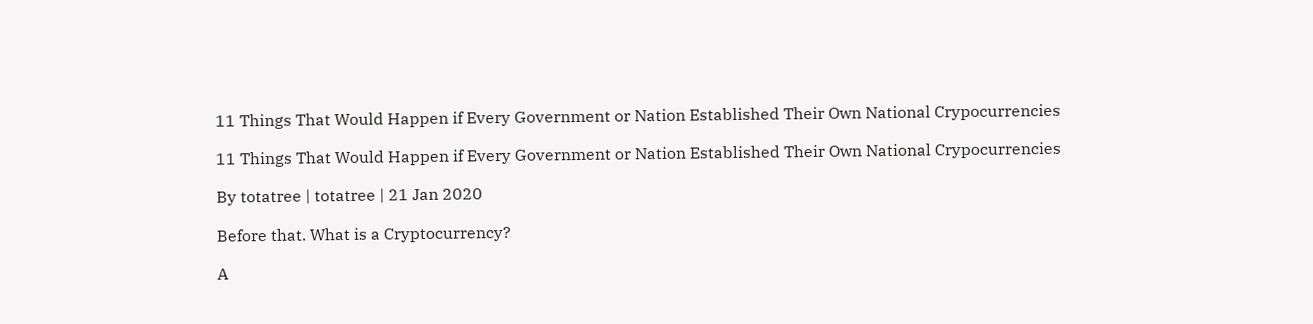11 Things That Would Happen if Every Government or Nation Established Their Own National Crypocurrencies

11 Things That Would Happen if Every Government or Nation Established Their Own National Crypocurrencies

By totatree | totatree | 21 Jan 2020

Before that. What is a Cryptocurrency?

A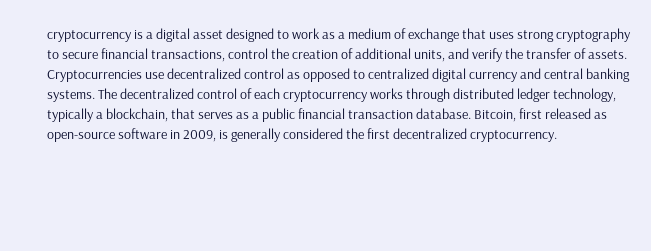cryptocurrency is a digital asset designed to work as a medium of exchange that uses strong cryptography to secure financial transactions, control the creation of additional units, and verify the transfer of assets. Cryptocurrencies use decentralized control as opposed to centralized digital currency and central banking systems. The decentralized control of each cryptocurrency works through distributed ledger technology, typically a blockchain, that serves as a public financial transaction database. Bitcoin, first released as open-source software in 2009, is generally considered the first decentralized cryptocurrency.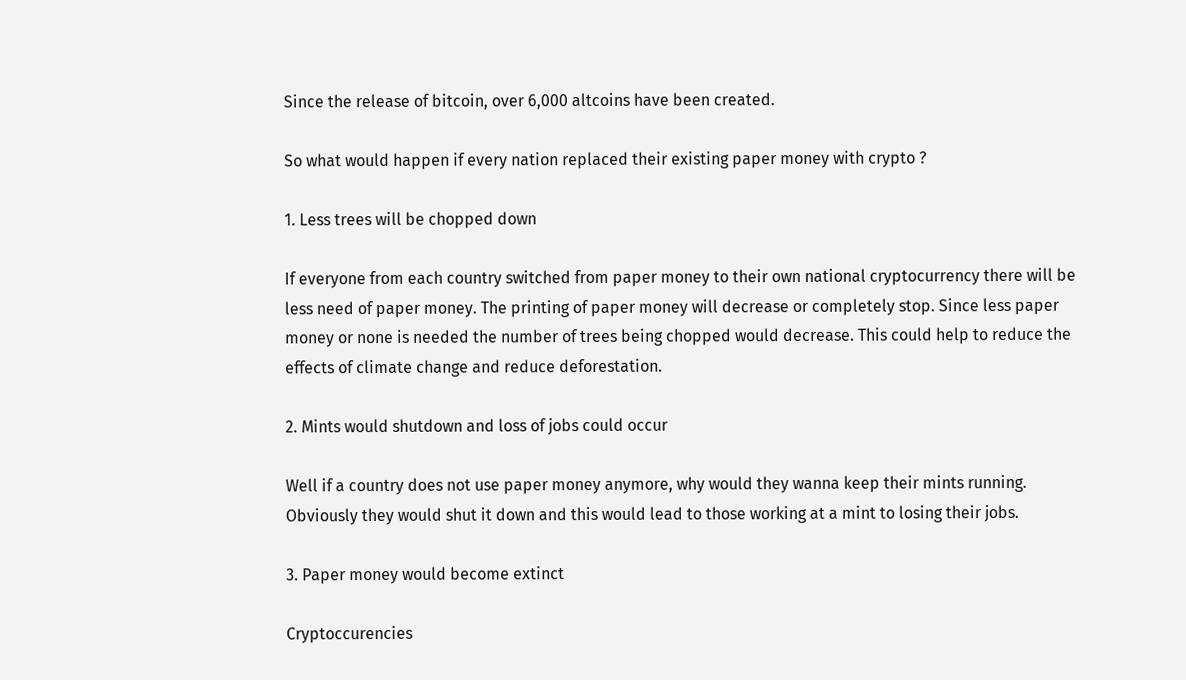Since the release of bitcoin, over 6,000 altcoins have been created.

So what would happen if every nation replaced their existing paper money with crypto ?

1. Less trees will be chopped down

If everyone from each country switched from paper money to their own national cryptocurrency there will be less need of paper money. The printing of paper money will decrease or completely stop. Since less paper money or none is needed the number of trees being chopped would decrease. This could help to reduce the effects of climate change and reduce deforestation.

2. Mints would shutdown and loss of jobs could occur

Well if a country does not use paper money anymore, why would they wanna keep their mints running. Obviously they would shut it down and this would lead to those working at a mint to losing their jobs.

3. Paper money would become extinct

Cryptoccurencies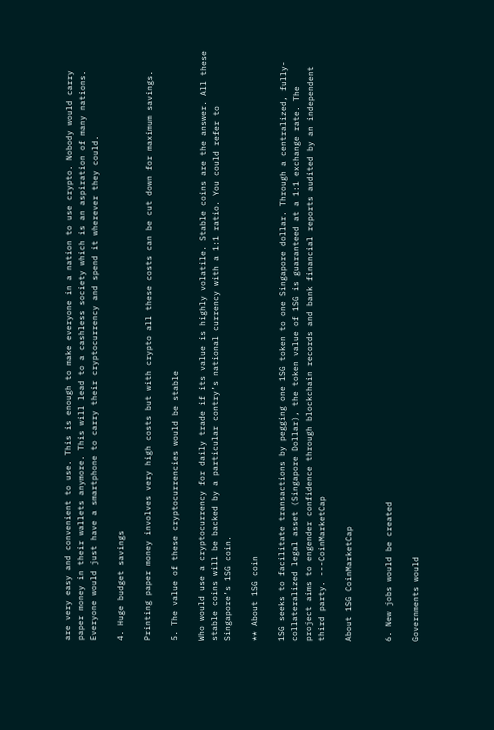are very easy and convenient to use. This is enough to make everyone in a nation to use crypto. Nobody would carry paper money in their wallets anymore. This will lead to a cashless society which is an aspiration of many nations. Everyone would just have a smartphone to carry their cryptocurrency and spend it wherever they could.

4. Huge budget savings

Printing paper money involves very high costs but with crypto all these costs can be cut down for maximum savings.

5. The value of these cryptocurrencies would be stable

Who would use a cryptocurrency for daily trade if its value is highly volatile. Stable coins are the answer. All these stable coins will be backed by a particular contry’s national currency with a 1:1 ratio. You could refer to Singapore’s 1SG coin.

** About 1SG coin

1SG seeks to facilitate transactions by pegging one 1SG token to one Singapore dollar. Through a centralized, fully-collateralized legal asset (Singapore Dollar), the token value of 1SG is guaranteed at a 1:1 exchange rate. The project aims to engender confidence through blockchain records and bank financial reports audited by an independent third party. ---CoinMarketCap

About 1SG CoinMarketCap


6. New jobs would be created

Governments would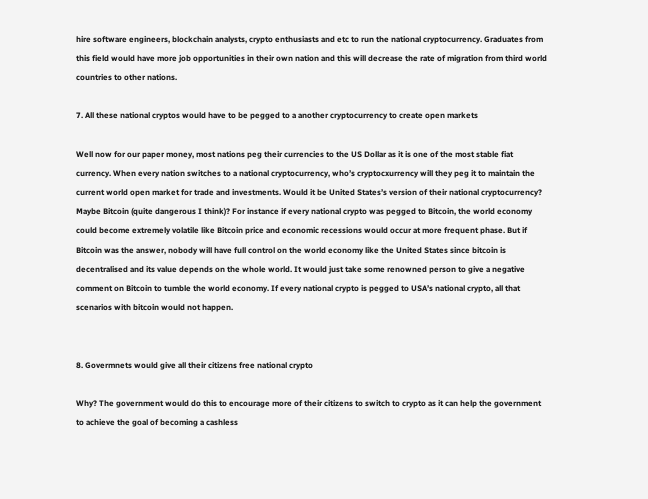hire software engineers, blockchain analysts, crypto enthusiasts and etc to run the national cryptocurrency. Graduates from this field would have more job opportunities in their own nation and this will decrease the rate of migration from third world countries to other nations.

7. All these national cryptos would have to be pegged to a another cryptocurrency to create open markets

Well now for our paper money, most nations peg their currencies to the US Dollar as it is one of the most stable fiat currency. When every nation switches to a national cryptocurrency, who’s cryptocxurrency will they peg it to maintain the current world open market for trade and investments. Would it be United States’s version of their national cryptocurrency? Maybe Bitcoin (quite dangerous I think)? For instance if every national crypto was pegged to Bitcoin, the world economy could become extremely volatile like Bitcoin price and economic recessions would occur at more frequent phase. But if Bitcoin was the answer, nobody will have full control on the world economy like the United States since bitcoin is decentralised and its value depends on the whole world. It would just take some renowned person to give a negative comment on Bitcoin to tumble the world economy. If every national crypto is pegged to USA’s national crypto, all that scenarios with bitcoin would not happen.


8. Govermnets would give all their citizens free national crypto

Why? The government would do this to encourage more of their citizens to switch to crypto as it can help the government to achieve the goal of becoming a cashless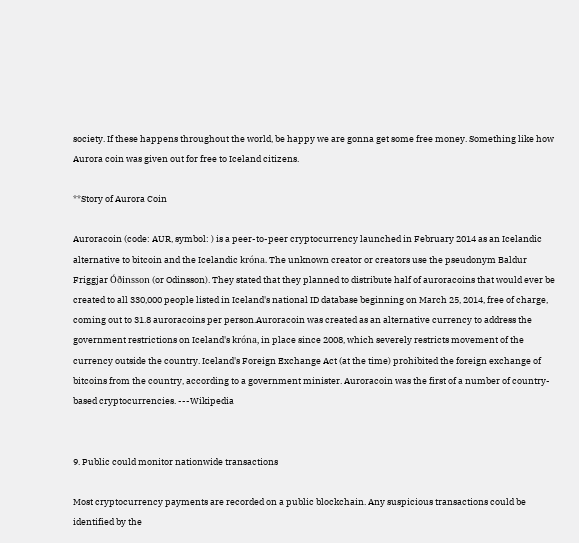society. If these happens throughout the world, be happy we are gonna get some free money. Something like how Aurora coin was given out for free to Iceland citizens.

**Story of Aurora Coin

Auroracoin (code: AUR, symbol: ) is a peer-to-peer cryptocurrency launched in February 2014 as an Icelandic alternative to bitcoin and the Icelandic króna. The unknown creator or creators use the pseudonym Baldur Friggjar Óðinsson (or Odinsson). They stated that they planned to distribute half of auroracoins that would ever be created to all 330,000 people listed in Iceland's national ID database beginning on March 25, 2014, free of charge, coming out to 31.8 auroracoins per person.Auroracoin was created as an alternative currency to address the government restrictions on Iceland's króna, in place since 2008, which severely restricts movement of the currency outside the country. Iceland's Foreign Exchange Act (at the time) prohibited the foreign exchange of bitcoins from the country, according to a government minister. Auroracoin was the first of a number of country-based cryptocurrencies. ---Wikipedia


9. Public could monitor nationwide transactions

Most cryptocurrency payments are recorded on a public blockchain. Any suspicious transactions could be identified by the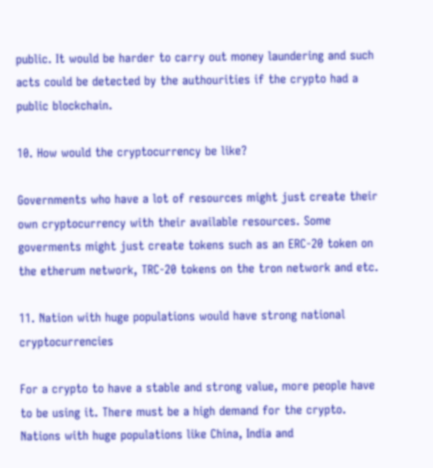public. It would be harder to carry out money laundering and such acts could be detected by the authourities if the crypto had a public blockchain.

10. How would the cryptocurrency be like?

Governments who have a lot of resources might just create their own cryptocurrency with their available resources. Some goverments might just create tokens such as an ERC-20 token on the etherum network, TRC-20 tokens on the tron network and etc.

11. Nation with huge populations would have strong national cryptocurrencies

For a crypto to have a stable and strong value, more people have to be using it. There must be a high demand for the crypto. Nations with huge populations like China, India and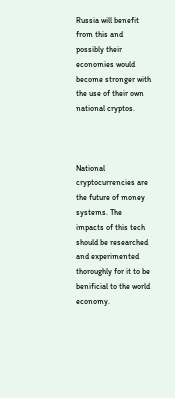Russia will benefit from this and possibly their economies would become stronger with the use of their own national cryptos.



National cryptocurrencies are the future of money systems. The impacts of this tech should be researched and experimented thoroughly for it to be benificial to the world economy.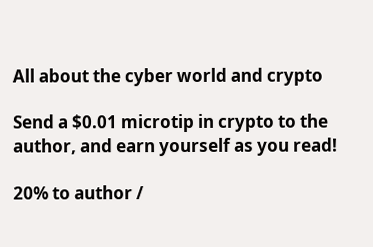All about the cyber world and crypto

Send a $0.01 microtip in crypto to the author, and earn yourself as you read!

20% to author /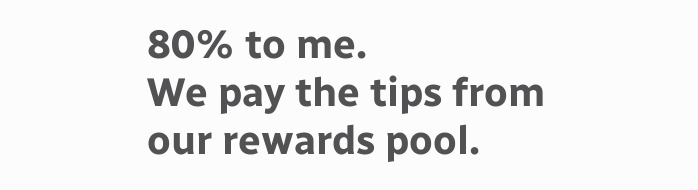80% to me.
We pay the tips from our rewards pool.